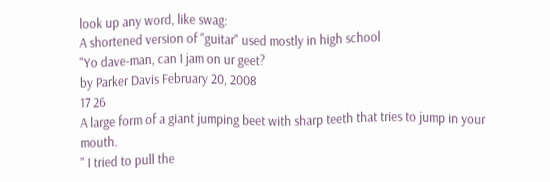look up any word, like swag:
A shortened version of "guitar" used mostly in high school
"Yo dave-man, can I jam on ur geet?
by Parker Davis February 20, 2008
17 26
A large form of a giant jumping beet with sharp teeth that tries to jump in your mouth.
" I tried to pull the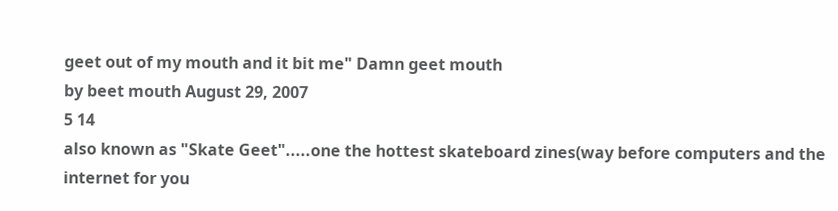geet out of my mouth and it bit me" Damn geet mouth
by beet mouth August 29, 2007
5 14
also known as "Skate Geet".....one the hottest skateboard zines(way before computers and the internet for you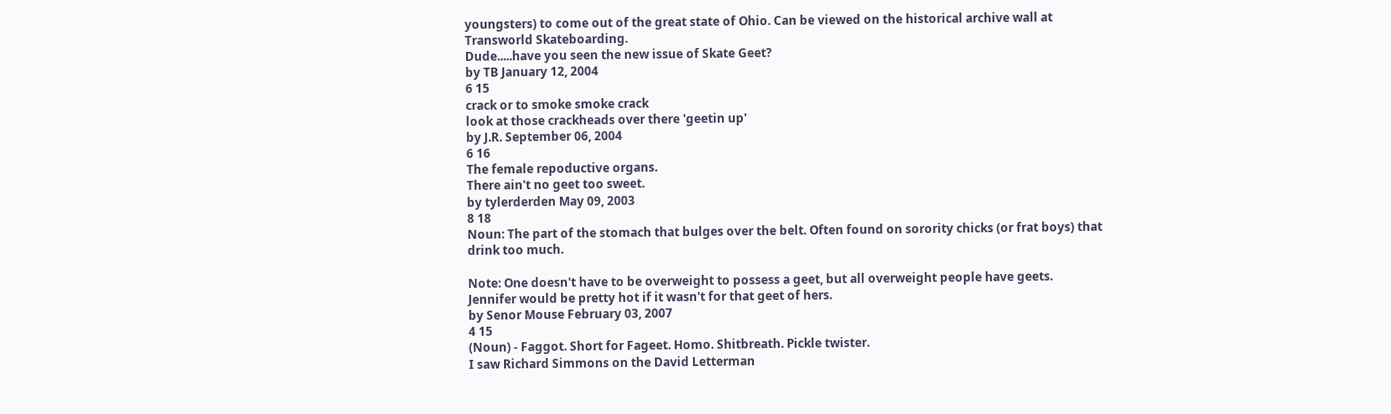youngsters) to come out of the great state of Ohio. Can be viewed on the historical archive wall at Transworld Skateboarding.
Dude.....have you seen the new issue of Skate Geet?
by TB January 12, 2004
6 15
crack or to smoke smoke crack
look at those crackheads over there 'geetin up'
by J.R. September 06, 2004
6 16
The female repoductive organs.
There ain't no geet too sweet.
by tylerderden May 09, 2003
8 18
Noun: The part of the stomach that bulges over the belt. Often found on sorority chicks (or frat boys) that drink too much.

Note: One doesn't have to be overweight to possess a geet, but all overweight people have geets.
Jennifer would be pretty hot if it wasn't for that geet of hers.
by Senor Mouse February 03, 2007
4 15
(Noun) - Faggot. Short for Fageet. Homo. Shitbreath. Pickle twister.
I saw Richard Simmons on the David Letterman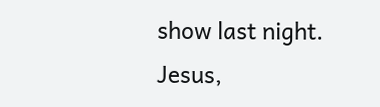show last night. Jesus,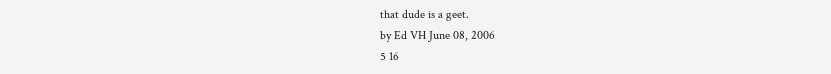that dude is a geet.
by Ed VH June 08, 2006
5 16